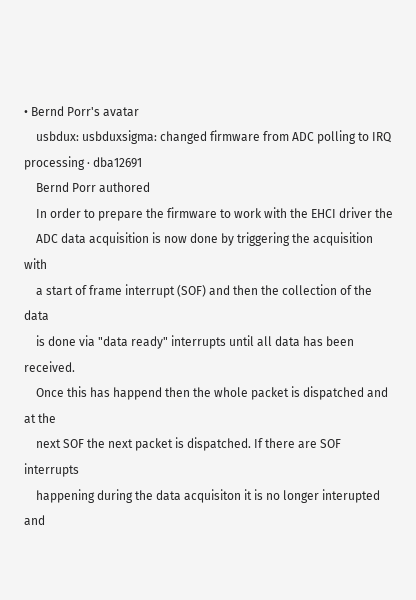• Bernd Porr's avatar
    usbdux: usbduxsigma: changed firmware from ADC polling to IRQ processing · dba12691
    Bernd Porr authored
    In order to prepare the firmware to work with the EHCI driver the
    ADC data acquisition is now done by triggering the acquisition with
    a start of frame interrupt (SOF) and then the collection of the data
    is done via "data ready" interrupts until all data has been received.
    Once this has happend then the whole packet is dispatched and at the
    next SOF the next packet is dispatched. If there are SOF interrupts
    happening during the data acquisiton it is no longer interupted and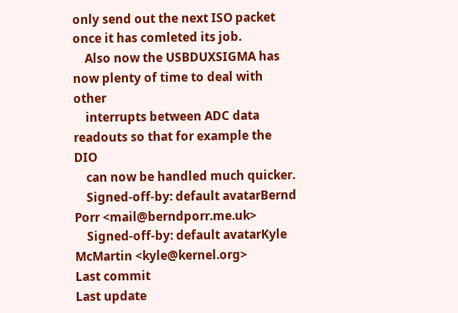only send out the next ISO packet once it has comleted its job.
    Also now the USBDUXSIGMA has now plenty of time to deal with other
    interrupts between ADC data readouts so that for example the DIO
    can now be handled much quicker.
    Signed-off-by: default avatarBernd Porr <mail@berndporr.me.uk>
    Signed-off-by: default avatarKyle McMartin <kyle@kernel.org>
Last commit
Last update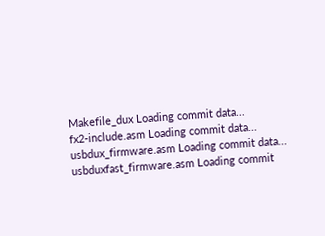Makefile_dux Loading commit data...
fx2-include.asm Loading commit data...
usbdux_firmware.asm Loading commit data...
usbduxfast_firmware.asm Loading commit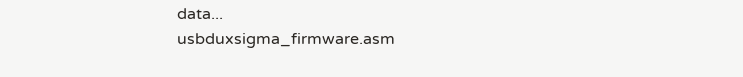data...
usbduxsigma_firmware.asm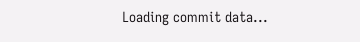Loading commit data...